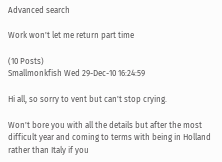Advanced search

Work won't let me return part time

(10 Posts)
Smallmonkfish Wed 29-Dec-10 16:24:59

Hi all, so sorry to vent but can't stop crying.

Won't bore you with all the details but after the most difficult year and coming to terms with being in Holland rather than Italy if you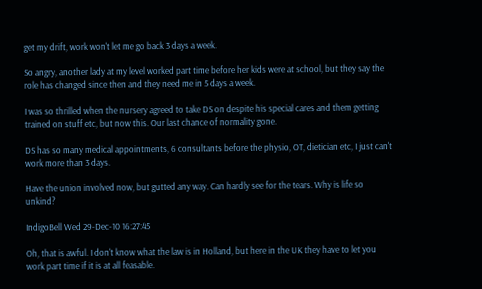get my drift, work won't let me go back 3 days a week.

So angry, another lady at my level worked part time before her kids were at school, but they say the role has changed since then and they need me in 5 days a week.

I was so thrilled when the nursery agreed to take DS on despite his special cares and them getting trained on stuff etc, but now this. Our last chance of normality gone.

DS has so many medical appointments, 6 consultants before the physio, OT, dietician etc, I just can't work more than 3 days.

Have the union involved now, but gutted any way. Can hardly see for the tears. Why is life so unkind?

IndigoBell Wed 29-Dec-10 16:27:45

Oh, that is awful. I don't know what the law is in Holland, but here in the UK they have to let you work part time if it is at all feasable.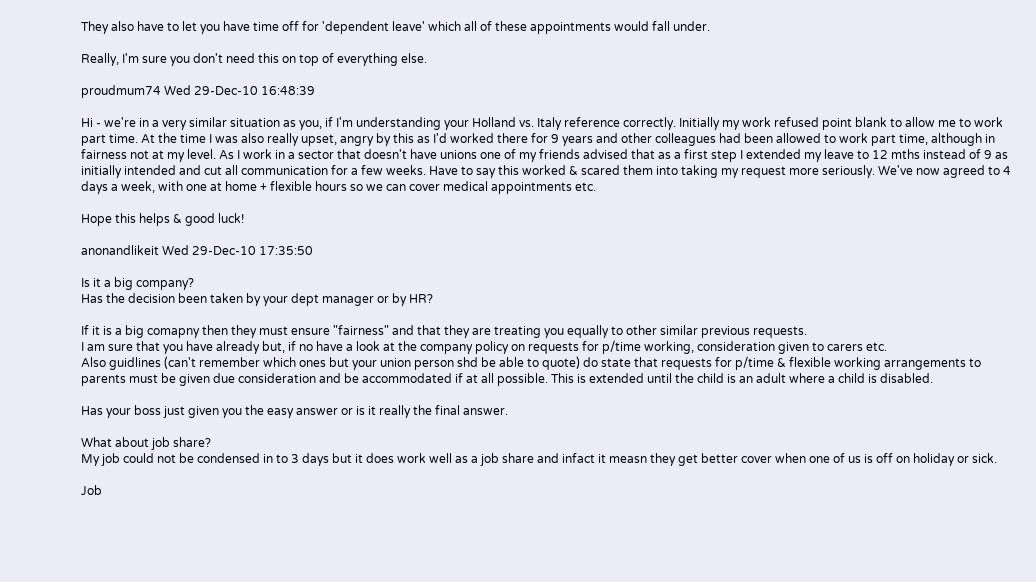They also have to let you have time off for 'dependent leave' which all of these appointments would fall under.

Really, I'm sure you don't need this on top of everything else.

proudmum74 Wed 29-Dec-10 16:48:39

Hi - we're in a very similar situation as you, if I'm understanding your Holland vs. Italy reference correctly. Initially my work refused point blank to allow me to work part time. At the time I was also really upset, angry by this as I'd worked there for 9 years and other colleagues had been allowed to work part time, although in fairness not at my level. As I work in a sector that doesn't have unions one of my friends advised that as a first step I extended my leave to 12 mths instead of 9 as initially intended and cut all communication for a few weeks. Have to say this worked & scared them into taking my request more seriously. We've now agreed to 4 days a week, with one at home + flexible hours so we can cover medical appointments etc.

Hope this helps & good luck!

anonandlikeit Wed 29-Dec-10 17:35:50

Is it a big company?
Has the decision been taken by your dept manager or by HR?

If it is a big comapny then they must ensure "fairness" and that they are treating you equally to other similar previous requests.
I am sure that you have already but, if no have a look at the company policy on requests for p/time working, consideration given to carers etc.
Also guidlines (can't remember which ones but your union person shd be able to quote) do state that requests for p/time & flexible working arrangements to parents must be given due consideration and be accommodated if at all possible. This is extended until the child is an adult where a child is disabled.

Has your boss just given you the easy answer or is it really the final answer.

What about job share?
My job could not be condensed in to 3 days but it does work well as a job share and infact it measn they get better cover when one of us is off on holiday or sick.

Job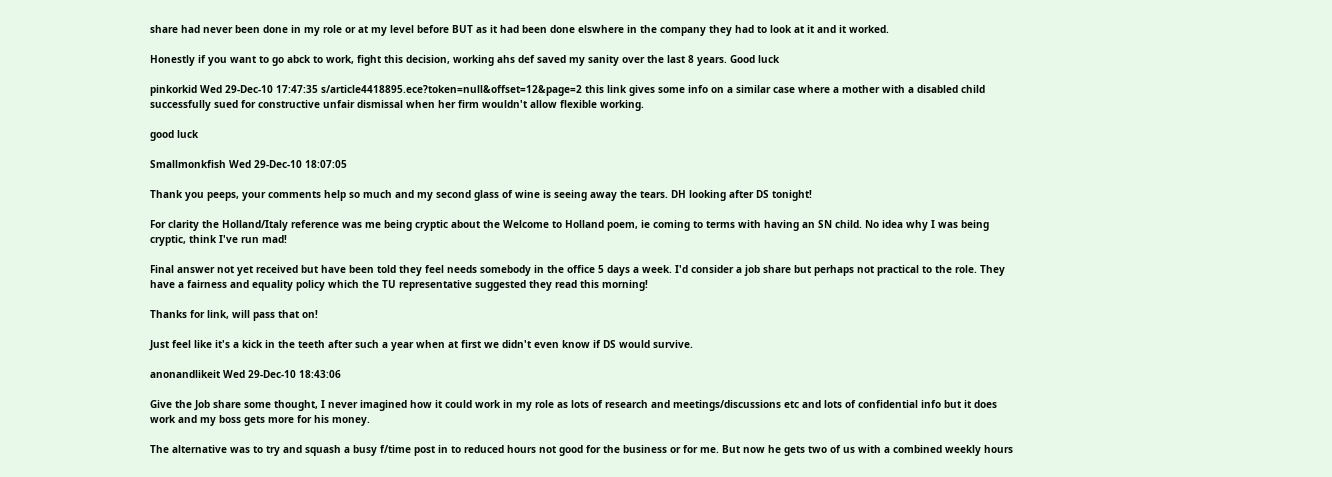share had never been done in my role or at my level before BUT as it had been done elswhere in the company they had to look at it and it worked.

Honestly if you want to go abck to work, fight this decision, working ahs def saved my sanity over the last 8 years. Good luck

pinkorkid Wed 29-Dec-10 17:47:35 s/article4418895.ece?token=null&offset=12&page=2 this link gives some info on a similar case where a mother with a disabled child successfully sued for constructive unfair dismissal when her firm wouldn't allow flexible working.

good luck

Smallmonkfish Wed 29-Dec-10 18:07:05

Thank you peeps, your comments help so much and my second glass of wine is seeing away the tears. DH looking after DS tonight!

For clarity the Holland/Italy reference was me being cryptic about the Welcome to Holland poem, ie coming to terms with having an SN child. No idea why I was being cryptic, think I've run mad!

Final answer not yet received but have been told they feel needs somebody in the office 5 days a week. I'd consider a job share but perhaps not practical to the role. They have a fairness and equality policy which the TU representative suggested they read this morning!

Thanks for link, will pass that on!

Just feel like it's a kick in the teeth after such a year when at first we didn't even know if DS would survive.

anonandlikeit Wed 29-Dec-10 18:43:06

Give the Job share some thought, I never imagined how it could work in my role as lots of research and meetings/discussions etc and lots of confidential info but it does work and my boss gets more for his money.

The alternative was to try and squash a busy f/time post in to reduced hours not good for the business or for me. But now he gets two of us with a combined weekly hours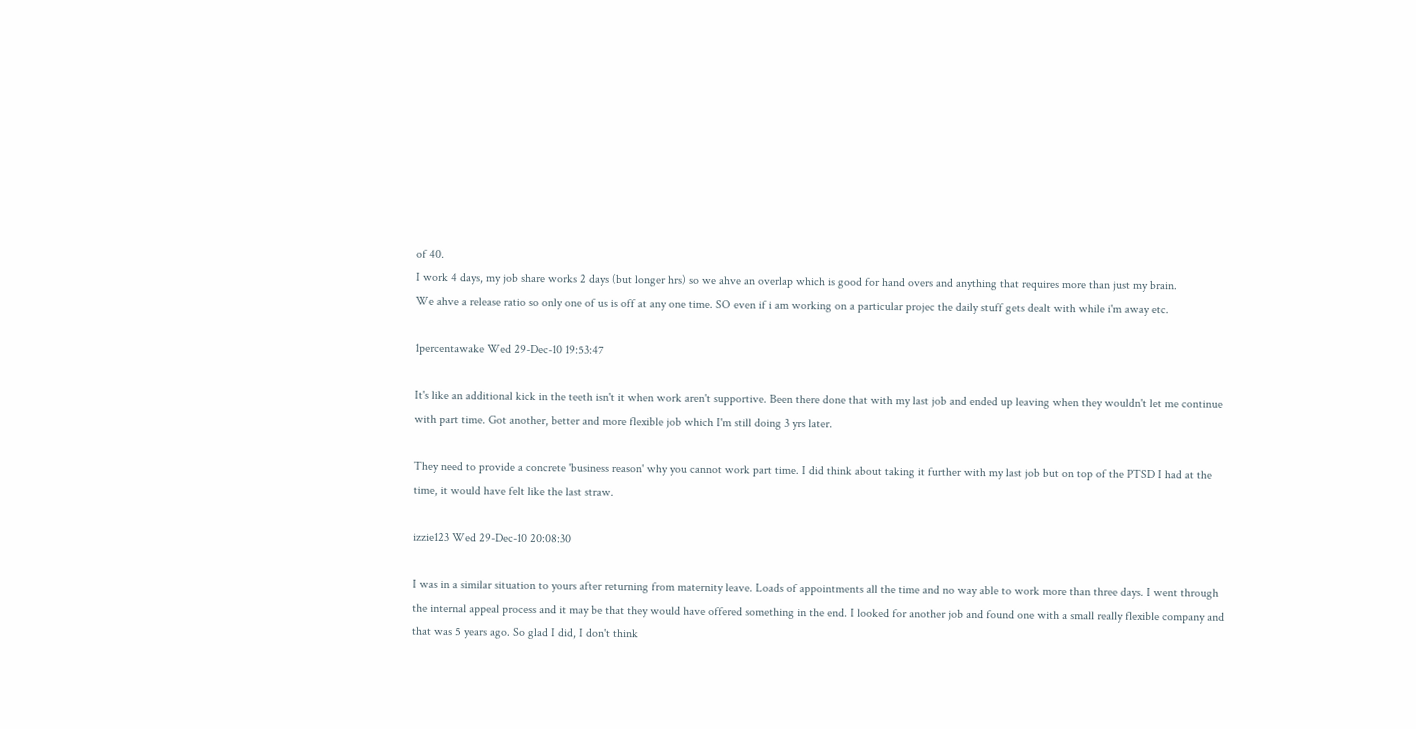of 40.
I work 4 days, my job share works 2 days (but longer hrs) so we ahve an overlap which is good for hand overs and anything that requires more than just my brain.
We ahve a release ratio so only one of us is off at any one time. SO even if i am working on a particular projec the daily stuff gets dealt with while i'm away etc.

1percentawake Wed 29-Dec-10 19:53:47

It's like an additional kick in the teeth isn't it when work aren't supportive. Been there done that with my last job and ended up leaving when they wouldn't let me continue with part time. Got another, better and more flexible job which I'm still doing 3 yrs later.

They need to provide a concrete 'business reason' why you cannot work part time. I did think about taking it further with my last job but on top of the PTSD I had at the time, it would have felt like the last straw.

izzie123 Wed 29-Dec-10 20:08:30

I was in a similar situation to yours after returning from maternity leave. Loads of appointments all the time and no way able to work more than three days. I went through the internal appeal process and it may be that they would have offered something in the end. I looked for another job and found one with a small really flexible company and that was 5 years ago. So glad I did, I don't think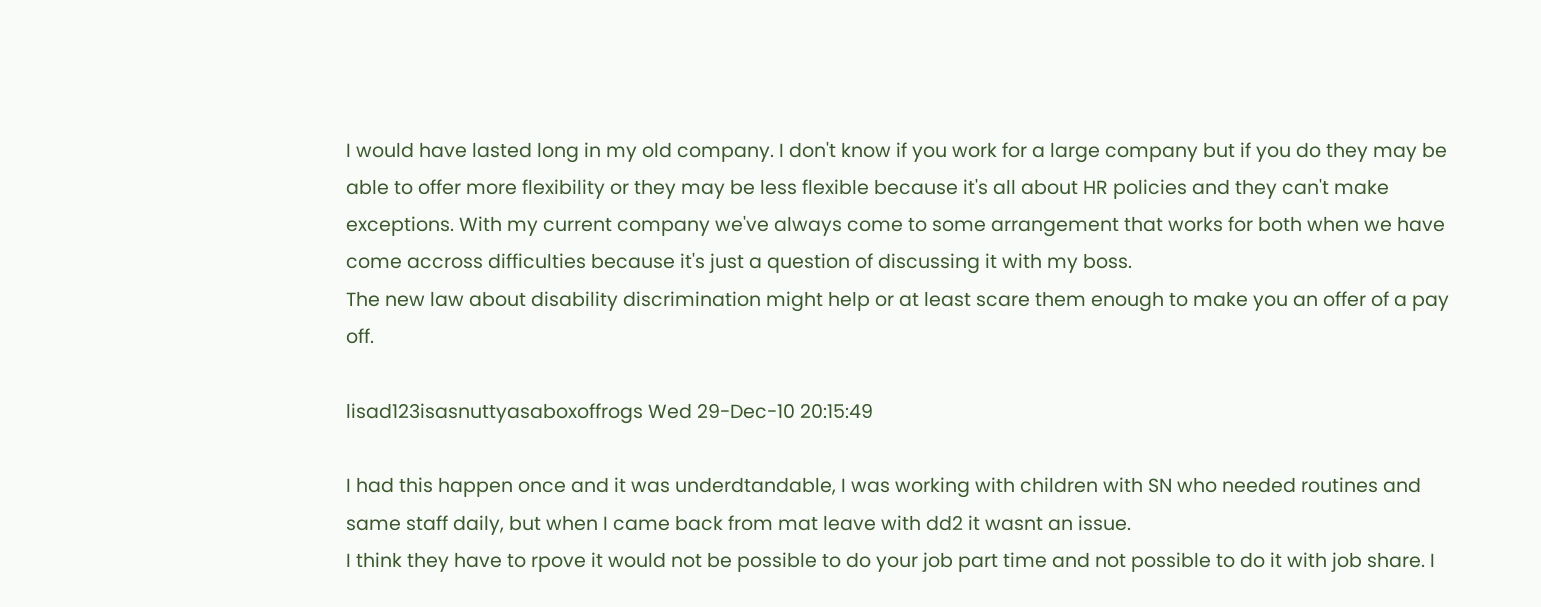I would have lasted long in my old company. I don't know if you work for a large company but if you do they may be able to offer more flexibility or they may be less flexible because it's all about HR policies and they can't make exceptions. With my current company we've always come to some arrangement that works for both when we have come accross difficulties because it's just a question of discussing it with my boss.
The new law about disability discrimination might help or at least scare them enough to make you an offer of a pay off.

lisad123isasnuttyasaboxoffrogs Wed 29-Dec-10 20:15:49

I had this happen once and it was underdtandable, I was working with children with SN who needed routines and same staff daily, but when I came back from mat leave with dd2 it wasnt an issue.
I think they have to rpove it would not be possible to do your job part time and not possible to do it with job share. I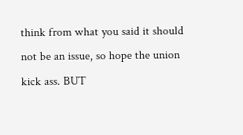think from what you said it should not be an issue, so hope the union kick ass. BUT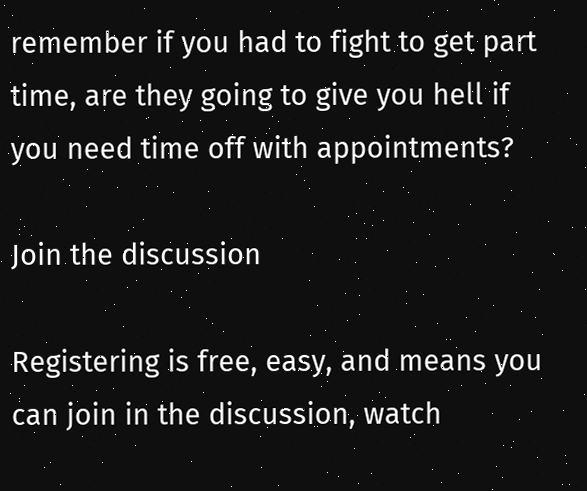remember if you had to fight to get part time, are they going to give you hell if you need time off with appointments?

Join the discussion

Registering is free, easy, and means you can join in the discussion, watch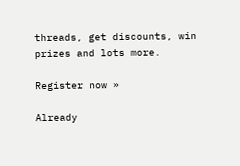threads, get discounts, win prizes and lots more.

Register now »

Already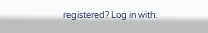registered? Log in with: